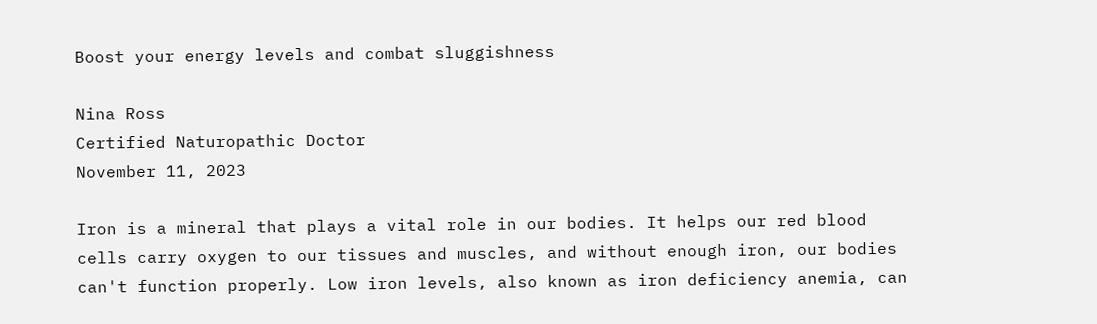Boost your energy levels and combat sluggishness

Nina Ross
Certified Naturopathic Doctor
November 11, 2023

Iron is a mineral that plays a vital role in our bodies. It helps our red blood cells carry oxygen to our tissues and muscles, and without enough iron, our bodies can't function properly. Low iron levels, also known as iron deficiency anemia, can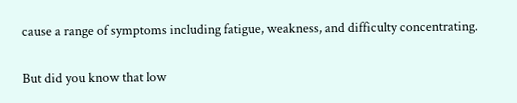cause a range of symptoms including fatigue, weakness, and difficulty concentrating.

But did you know that low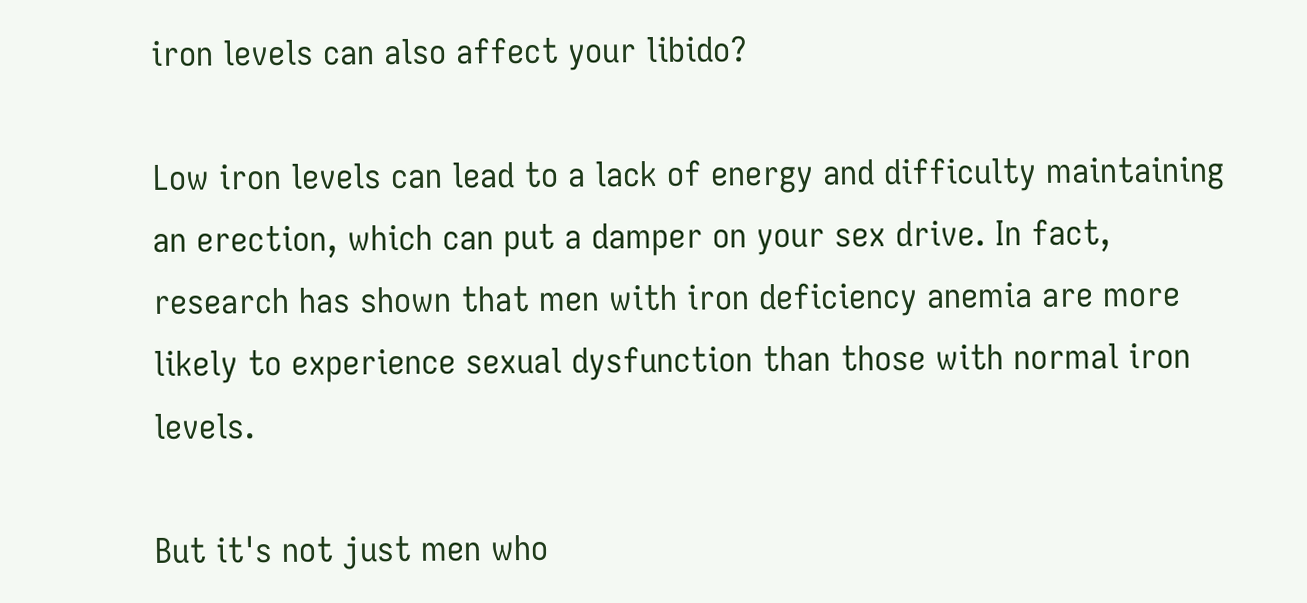iron levels can also affect your libido?

Low iron levels can lead to a lack of energy and difficulty maintaining an erection, which can put a damper on your sex drive. In fact, research has shown that men with iron deficiency anemia are more likely to experience sexual dysfunction than those with normal iron levels.

But it's not just men who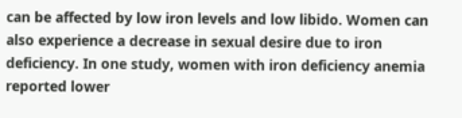can be affected by low iron levels and low libido. Women can also experience a decrease in sexual desire due to iron deficiency. In one study, women with iron deficiency anemia reported lower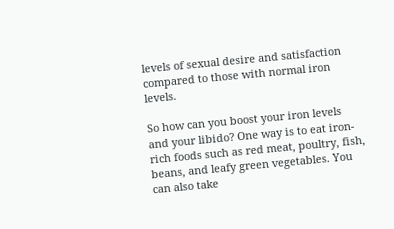levels of sexual desire and satisfaction compared to those with normal iron levels.

So how can you boost your iron levels and your libido? One way is to eat iron-rich foods such as red meat, poultry, fish, beans, and leafy green vegetables. You can also take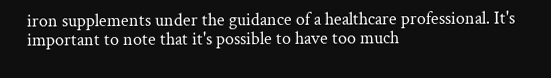iron supplements under the guidance of a healthcare professional. It's important to note that it's possible to have too much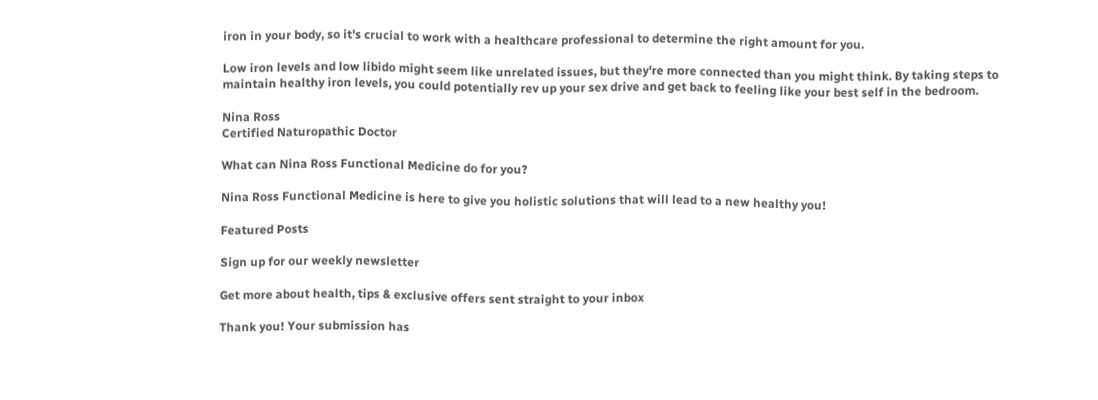iron in your body, so it's crucial to work with a healthcare professional to determine the right amount for you.

Low iron levels and low libido might seem like unrelated issues, but they're more connected than you might think. By taking steps to maintain healthy iron levels, you could potentially rev up your sex drive and get back to feeling like your best self in the bedroom.

Nina Ross
Certified Naturopathic Doctor

What can Nina Ross Functional Medicine do for you?

Nina Ross Functional Medicine is here to give you holistic solutions that will lead to a new healthy you!

Featured Posts

Sign up for our weekly newsletter

Get more about health, tips & exclusive offers sent straight to your inbox

Thank you! Your submission has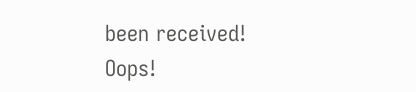been received!
Oops!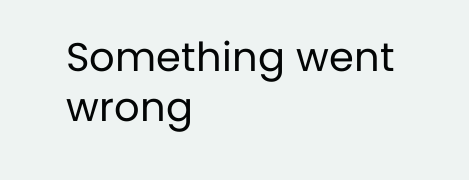Something went wrong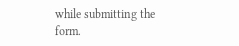while submitting the form.